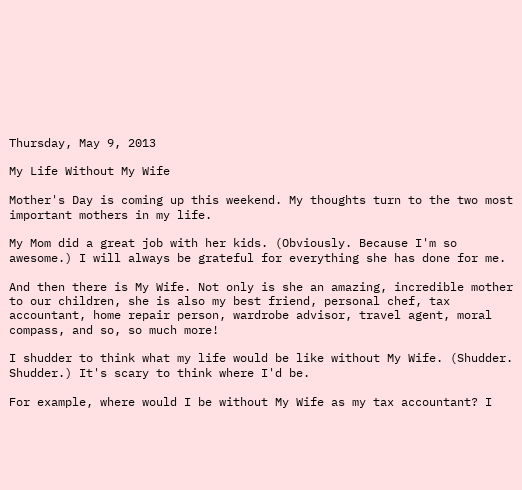Thursday, May 9, 2013

My Life Without My Wife

Mother's Day is coming up this weekend. My thoughts turn to the two most important mothers in my life.

My Mom did a great job with her kids. (Obviously. Because I'm so awesome.) I will always be grateful for everything she has done for me.

And then there is My Wife. Not only is she an amazing, incredible mother to our children, she is also my best friend, personal chef, tax accountant, home repair person, wardrobe advisor, travel agent, moral compass, and so, so much more!

I shudder to think what my life would be like without My Wife. (Shudder. Shudder.) It's scary to think where I'd be.

For example, where would I be without My Wife as my tax accountant? I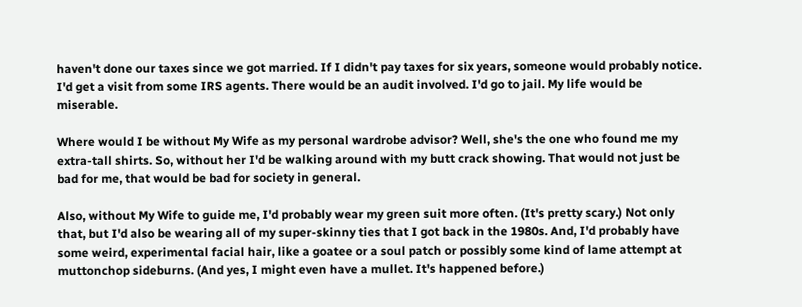haven't done our taxes since we got married. If I didn't pay taxes for six years, someone would probably notice. I'd get a visit from some IRS agents. There would be an audit involved. I'd go to jail. My life would be miserable.

Where would I be without My Wife as my personal wardrobe advisor? Well, she's the one who found me my extra-tall shirts. So, without her I'd be walking around with my butt crack showing. That would not just be bad for me, that would be bad for society in general.

Also, without My Wife to guide me, I'd probably wear my green suit more often. (It's pretty scary.) Not only that, but I'd also be wearing all of my super-skinny ties that I got back in the 1980s. And, I'd probably have some weird, experimental facial hair, like a goatee or a soul patch or possibly some kind of lame attempt at muttonchop sideburns. (And yes, I might even have a mullet. It's happened before.)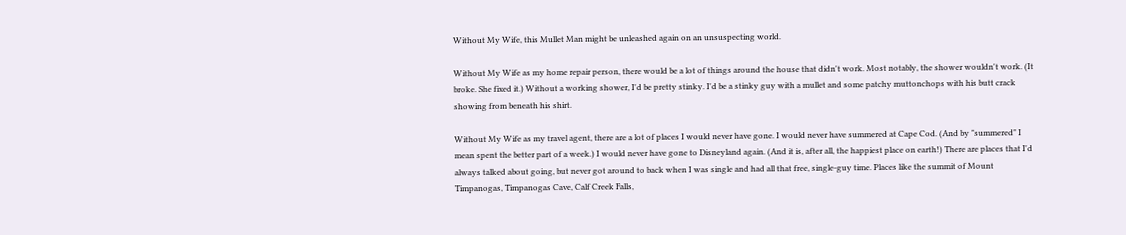Without My Wife, this Mullet Man might be unleashed again on an unsuspecting world.

Without My Wife as my home repair person, there would be a lot of things around the house that didn't work. Most notably, the shower wouldn't work. (It broke. She fixed it.) Without a working shower, I'd be pretty stinky. I'd be a stinky guy with a mullet and some patchy muttonchops with his butt crack showing from beneath his shirt.

Without My Wife as my travel agent, there are a lot of places I would never have gone. I would never have summered at Cape Cod. (And by "summered" I mean spent the better part of a week.) I would never have gone to Disneyland again. (And it is, after all, the happiest place on earth!) There are places that I'd always talked about going, but never got around to back when I was single and had all that free, single-guy time. Places like the summit of Mount Timpanogas, Timpanogas Cave, Calf Creek Falls,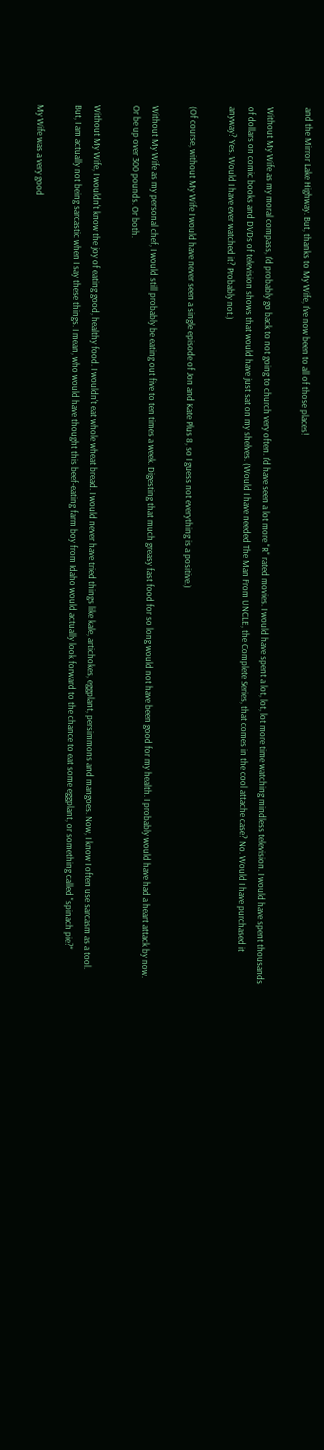and the Mirror Lake Highway. But, thanks to My Wife, I've now been to all of those places!

Without My Wife as my moral compass, I'd probably go back to not going to church very often. I'd have seen a lot more "R" rated movies. I would have spent a lot, lot, lot more time watching mindless television. I would have spent thousands of dollars on comic books and DVDs of television shows that would have just sat on my shelves. (Would I have needed The Man From UNCLE, the Complete Series, that comes in the cool attache case? No. Would I have purchased it anyway? Yes. Would I have ever watched it? Probably not.)

(Of course, without My Wife I would have never seen a single episode of Jon and Kate Plus 8, so I guess not everything is a positive.)

Without My Wife as my personal chef, I would still probably be eating out five to ten times a week. Digesting that much greasy fast food for so long would not have been good for my health. I probably would have had a heart attack by now. Or be up over 300 pounds. Or both.

Without My Wife, I wouldn't know the joy of eating good, healthy food. I wouldn't eat whole wheat bread. I would never have tried things like kale, artichokes, eggplant, persimmons and mangoes. Now, I know I often use sarcasm as a tool. But, I am actually not being sarcastic when I say these things. I mean, who would have thought this beef-eating farm boy from Idaho would actually look forward to the chance to eat some eggplant, or something called "spinach pie?"

My Wife was a very good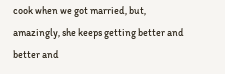cook when we got married, but, amazingly, she keeps getting better and better and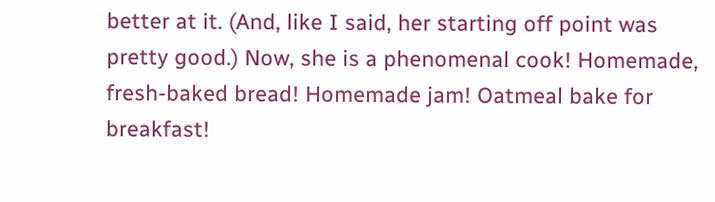better at it. (And, like I said, her starting off point was pretty good.) Now, she is a phenomenal cook! Homemade, fresh-baked bread! Homemade jam! Oatmeal bake for breakfast!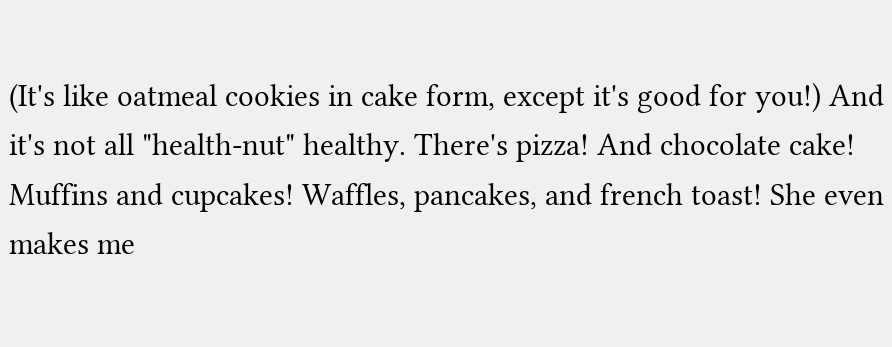(It's like oatmeal cookies in cake form, except it's good for you!) And it's not all "health-nut" healthy. There's pizza! And chocolate cake! Muffins and cupcakes! Waffles, pancakes, and french toast! She even makes me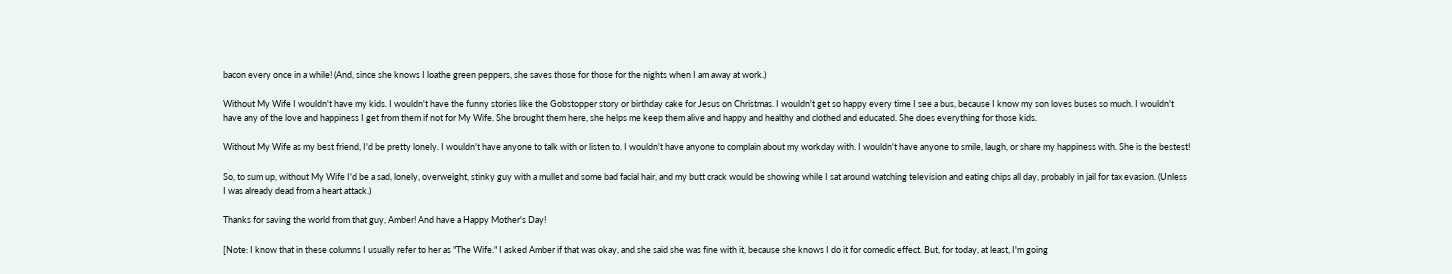bacon every once in a while! (And, since she knows I loathe green peppers, she saves those for those for the nights when I am away at work.)

Without My Wife I wouldn't have my kids. I wouldn't have the funny stories like the Gobstopper story or birthday cake for Jesus on Christmas. I wouldn't get so happy every time I see a bus, because I know my son loves buses so much. I wouldn't have any of the love and happiness I get from them if not for My Wife. She brought them here, she helps me keep them alive and happy and healthy and clothed and educated. She does everything for those kids.

Without My Wife as my best friend, I'd be pretty lonely. I wouldn't have anyone to talk with or listen to. I wouldn't have anyone to complain about my workday with. I wouldn't have anyone to smile, laugh, or share my happiness with. She is the bestest!

So, to sum up, without My Wife I'd be a sad, lonely, overweight, stinky guy with a mullet and some bad facial hair, and my butt crack would be showing while I sat around watching television and eating chips all day, probably in jail for tax evasion. (Unless I was already dead from a heart attack.)

Thanks for saving the world from that guy, Amber! And have a Happy Mother's Day!

[Note: I know that in these columns I usually refer to her as "The Wife." I asked Amber if that was okay, and she said she was fine with it, because she knows I do it for comedic effect. But, for today, at least, I'm going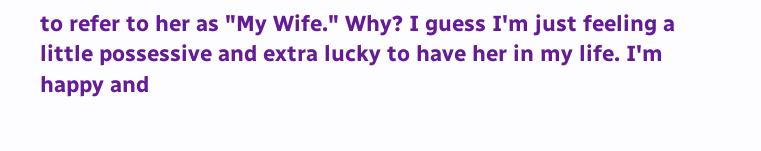to refer to her as "My Wife." Why? I guess I'm just feeling a little possessive and extra lucky to have her in my life. I'm happy and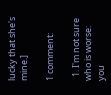lucky that she's mine.]

1 comment:

  1. I'm not sure who is worse: you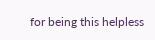for being this helpless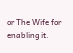or The Wife for enabling it.